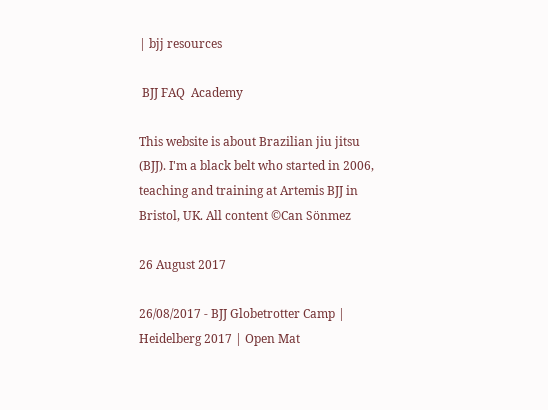| bjj resources

 BJJ FAQ  Academy

This website is about Brazilian jiu jitsu (BJJ). I'm a black belt who started in 2006, teaching and training at Artemis BJJ in Bristol, UK. All content ©Can Sönmez

26 August 2017

26/08/2017 - BJJ Globetrotter Camp | Heidelberg 2017 | Open Mat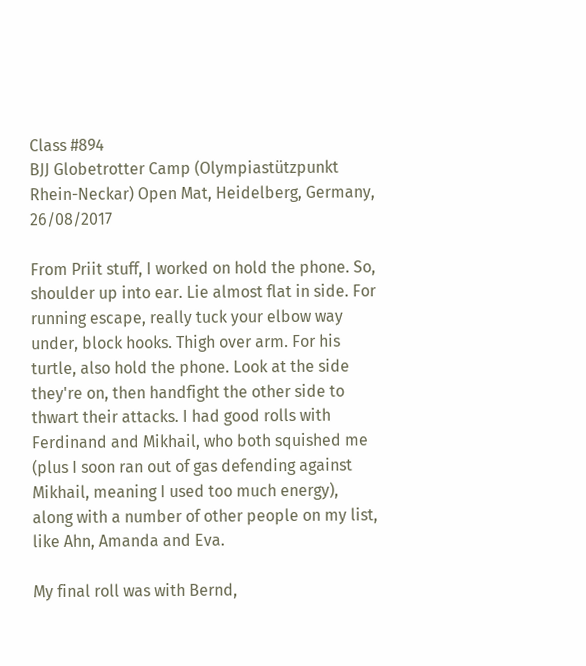Class #894
BJJ Globetrotter Camp (Olympiastützpunkt Rhein-Neckar) Open Mat, Heidelberg, Germany, 26/08/2017

From Priit stuff, I worked on hold the phone. So, shoulder up into ear. Lie almost flat in side. For running escape, really tuck your elbow way under, block hooks. Thigh over arm. For his turtle, also hold the phone. Look at the side they're on, then handfight the other side to thwart their attacks. I had good rolls with Ferdinand and Mikhail, who both squished me (plus I soon ran out of gas defending against Mikhail, meaning I used too much energy), along with a number of other people on my list, like Ahn, Amanda and Eva.

My final roll was with Bernd,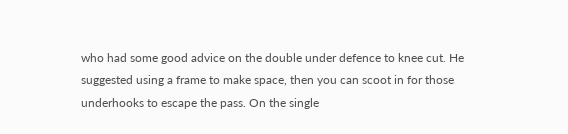who had some good advice on the double under defence to knee cut. He suggested using a frame to make space, then you can scoot in for those underhooks to escape the pass. On the single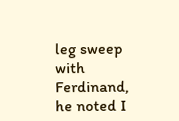leg sweep with Ferdinand, he noted I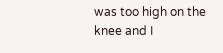was too high on the knee and I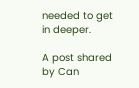needed to get in deeper.

A post shared by Can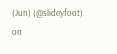(Jun) (@slideyfoot) on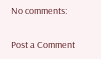No comments:

Post a Comment